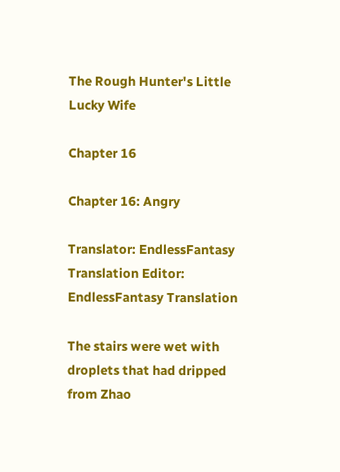The Rough Hunter's Little Lucky Wife

Chapter 16

Chapter 16: Angry

Translator: EndlessFantasy Translation Editor: EndlessFantasy Translation

The stairs were wet with droplets that had dripped from Zhao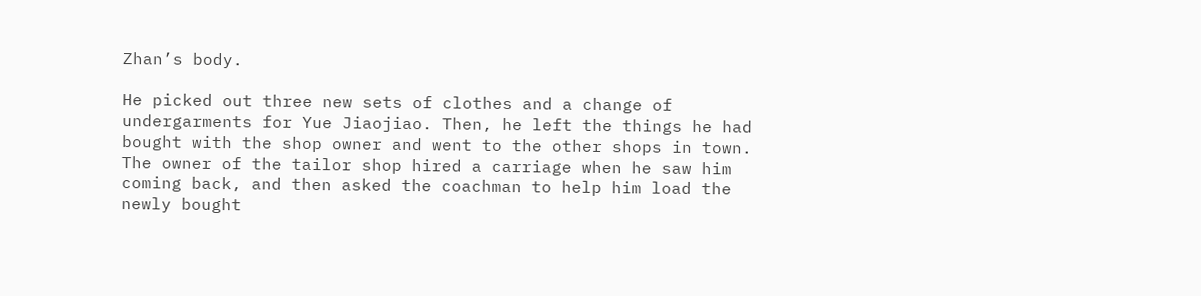Zhan’s body.

He picked out three new sets of clothes and a change of undergarments for Yue Jiaojiao. Then, he left the things he had bought with the shop owner and went to the other shops in town. The owner of the tailor shop hired a carriage when he saw him coming back, and then asked the coachman to help him load the newly bought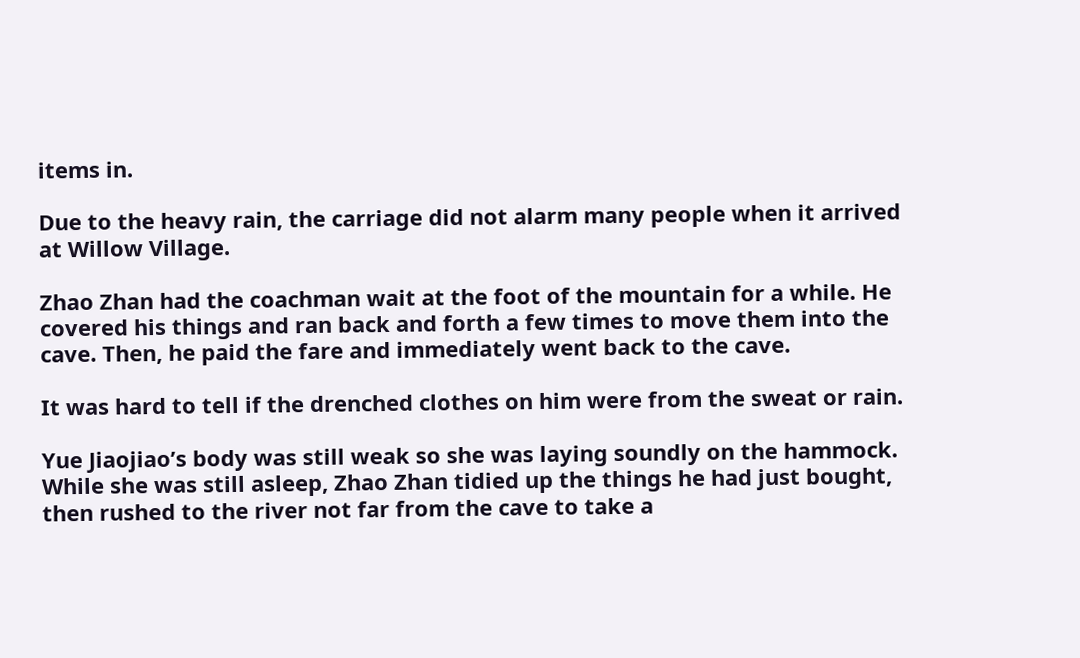items in.

Due to the heavy rain, the carriage did not alarm many people when it arrived at Willow Village.

Zhao Zhan had the coachman wait at the foot of the mountain for a while. He covered his things and ran back and forth a few times to move them into the cave. Then, he paid the fare and immediately went back to the cave.

It was hard to tell if the drenched clothes on him were from the sweat or rain.

Yue Jiaojiao’s body was still weak so she was laying soundly on the hammock. While she was still asleep, Zhao Zhan tidied up the things he had just bought, then rushed to the river not far from the cave to take a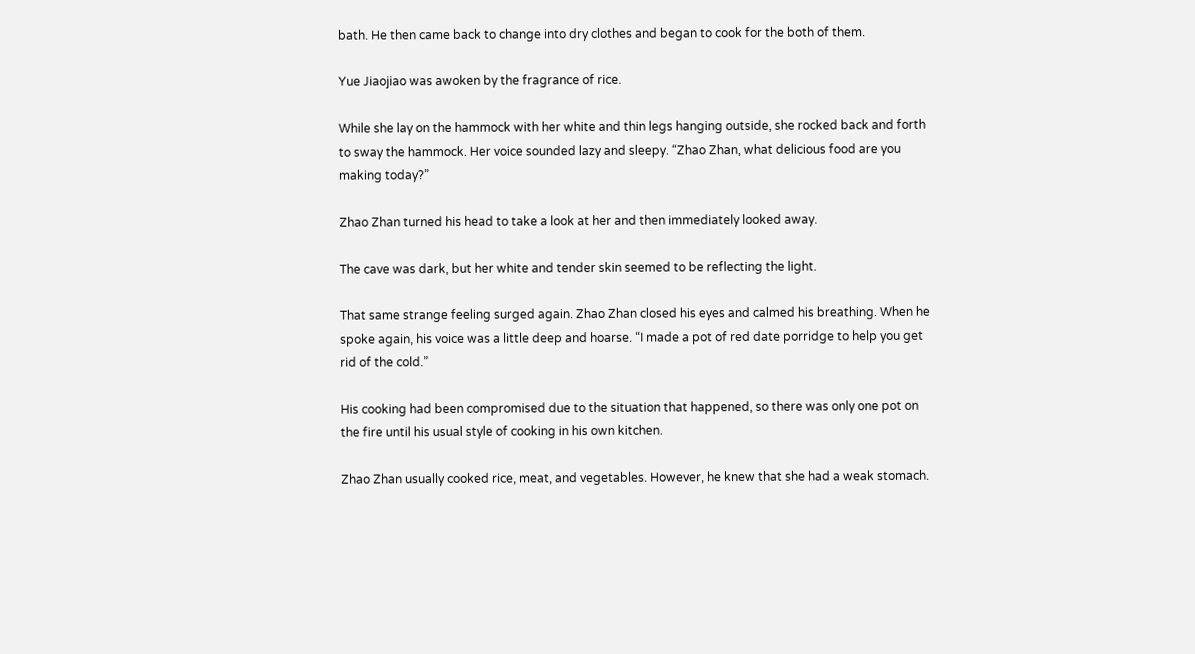bath. He then came back to change into dry clothes and began to cook for the both of them.

Yue Jiaojiao was awoken by the fragrance of rice.

While she lay on the hammock with her white and thin legs hanging outside, she rocked back and forth to sway the hammock. Her voice sounded lazy and sleepy. “Zhao Zhan, what delicious food are you making today?”

Zhao Zhan turned his head to take a look at her and then immediately looked away.

The cave was dark, but her white and tender skin seemed to be reflecting the light.

That same strange feeling surged again. Zhao Zhan closed his eyes and calmed his breathing. When he spoke again, his voice was a little deep and hoarse. “I made a pot of red date porridge to help you get rid of the cold.”

His cooking had been compromised due to the situation that happened, so there was only one pot on the fire until his usual style of cooking in his own kitchen.

Zhao Zhan usually cooked rice, meat, and vegetables. However, he knew that she had a weak stomach.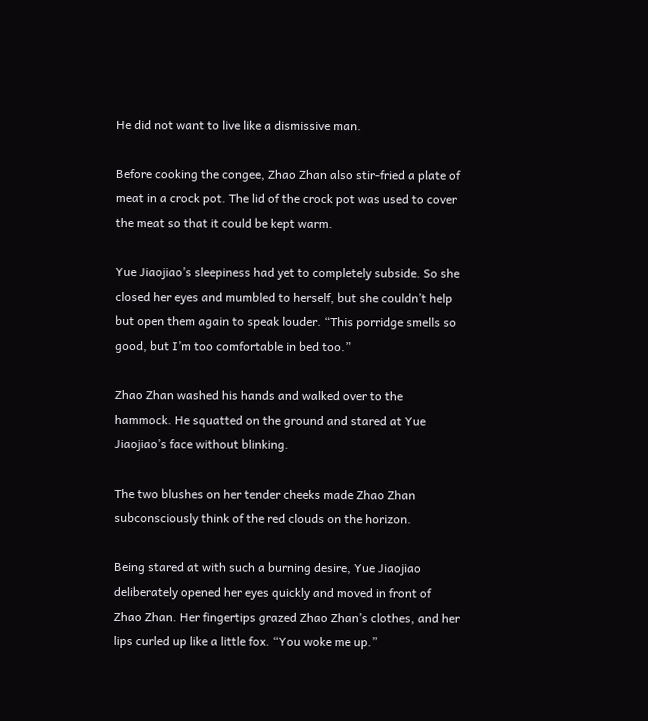He did not want to live like a dismissive man.

Before cooking the congee, Zhao Zhan also stir-fried a plate of meat in a crock pot. The lid of the crock pot was used to cover the meat so that it could be kept warm.

Yue Jiaojiao’s sleepiness had yet to completely subside. So she closed her eyes and mumbled to herself, but she couldn’t help but open them again to speak louder. “This porridge smells so good, but I’m too comfortable in bed too.”

Zhao Zhan washed his hands and walked over to the hammock. He squatted on the ground and stared at Yue Jiaojiao’s face without blinking.

The two blushes on her tender cheeks made Zhao Zhan subconsciously think of the red clouds on the horizon.

Being stared at with such a burning desire, Yue Jiaojiao deliberately opened her eyes quickly and moved in front of Zhao Zhan. Her fingertips grazed Zhao Zhan’s clothes, and her lips curled up like a little fox. “You woke me up.”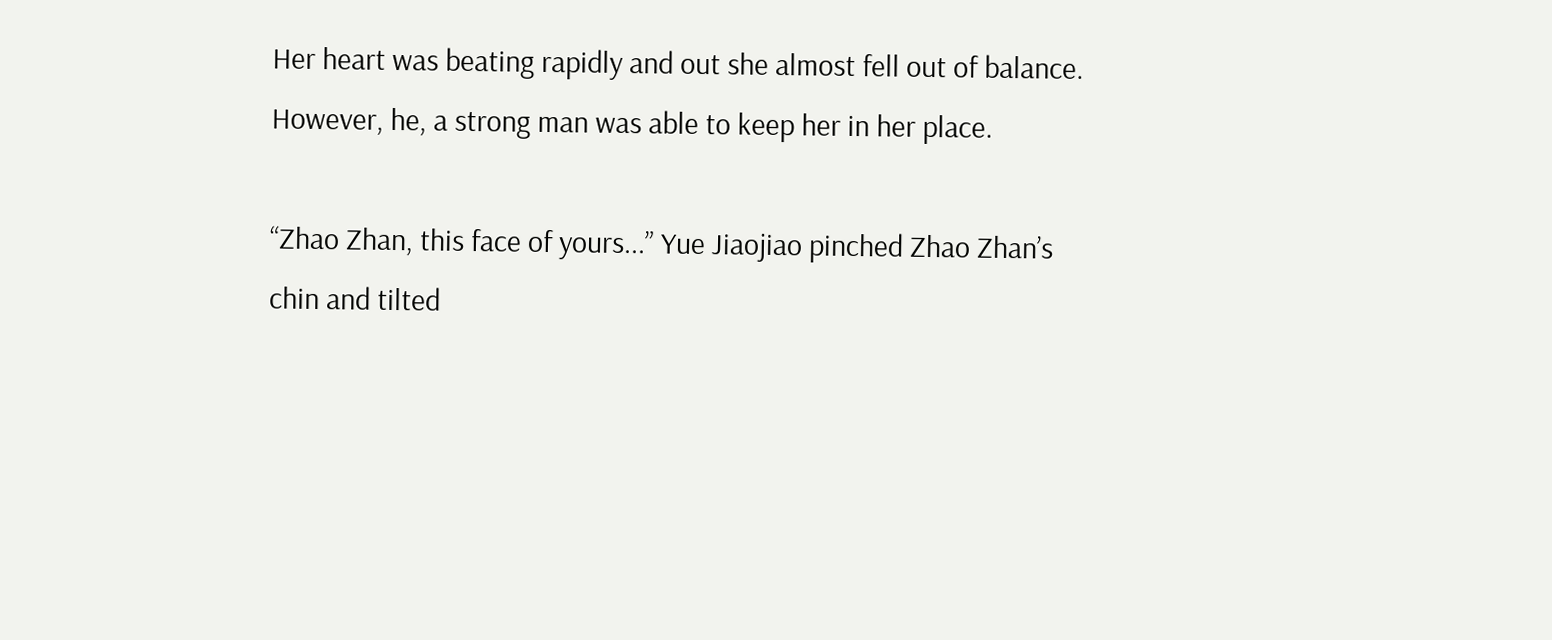Her heart was beating rapidly and out she almost fell out of balance. However, he, a strong man was able to keep her in her place.

“Zhao Zhan, this face of yours...” Yue Jiaojiao pinched Zhao Zhan’s chin and tilted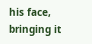his face, bringing it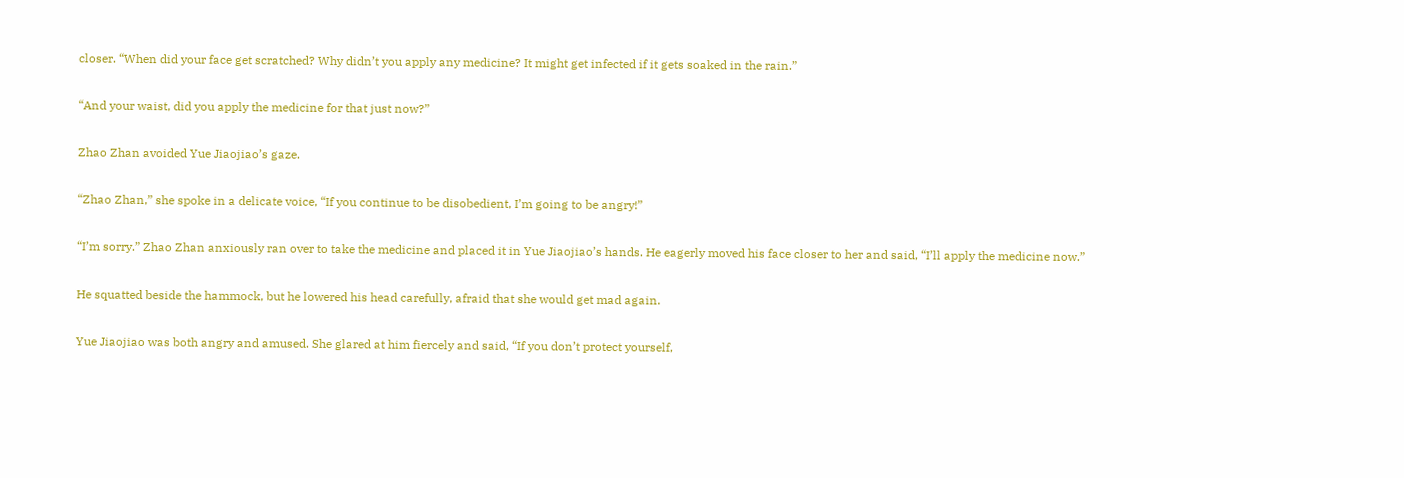closer. “When did your face get scratched? Why didn’t you apply any medicine? It might get infected if it gets soaked in the rain.”

“And your waist, did you apply the medicine for that just now?”

Zhao Zhan avoided Yue Jiaojiao’s gaze.

“Zhao Zhan,” she spoke in a delicate voice, “If you continue to be disobedient, I’m going to be angry!”

“I’m sorry.” Zhao Zhan anxiously ran over to take the medicine and placed it in Yue Jiaojiao’s hands. He eagerly moved his face closer to her and said, “I’ll apply the medicine now.”

He squatted beside the hammock, but he lowered his head carefully, afraid that she would get mad again.

Yue Jiaojiao was both angry and amused. She glared at him fiercely and said, “If you don’t protect yourself,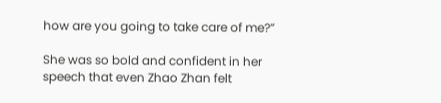how are you going to take care of me?”

She was so bold and confident in her speech that even Zhao Zhan felt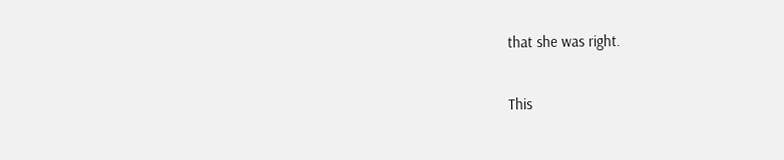that she was right.

This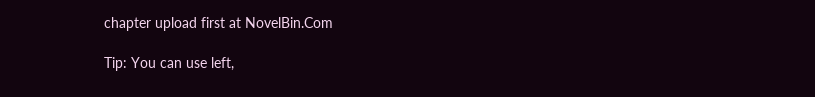chapter upload first at NovelBin.Com

Tip: You can use left,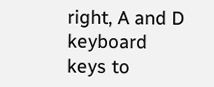right, A and D keyboard keys to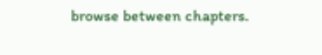browse between chapters.